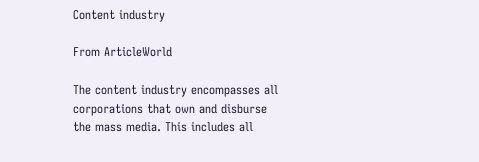Content industry

From ArticleWorld

The content industry encompasses all corporations that own and disburse the mass media. This includes all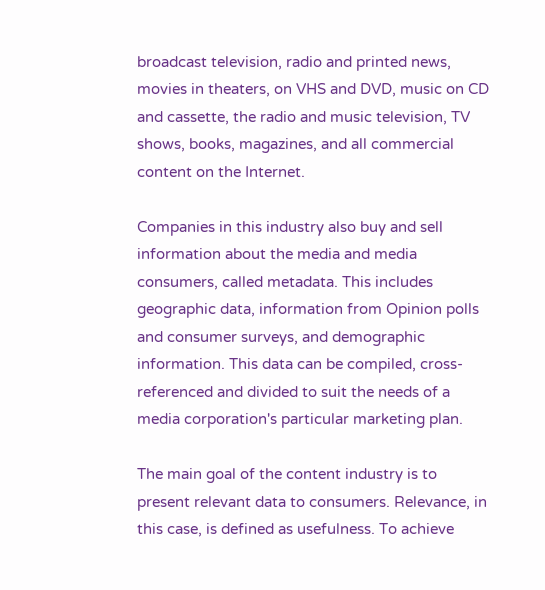broadcast television, radio and printed news, movies in theaters, on VHS and DVD, music on CD and cassette, the radio and music television, TV shows, books, magazines, and all commercial content on the Internet.

Companies in this industry also buy and sell information about the media and media consumers, called metadata. This includes geographic data, information from Opinion polls and consumer surveys, and demographic information. This data can be compiled, cross-referenced and divided to suit the needs of a media corporation's particular marketing plan.

The main goal of the content industry is to present relevant data to consumers. Relevance, in this case, is defined as usefulness. To achieve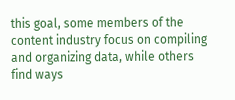this goal, some members of the content industry focus on compiling and organizing data, while others find ways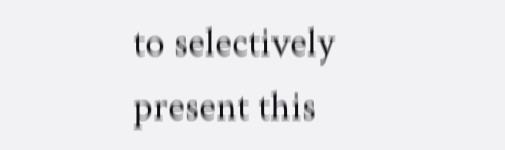to selectively present this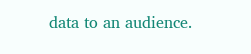data to an audience.